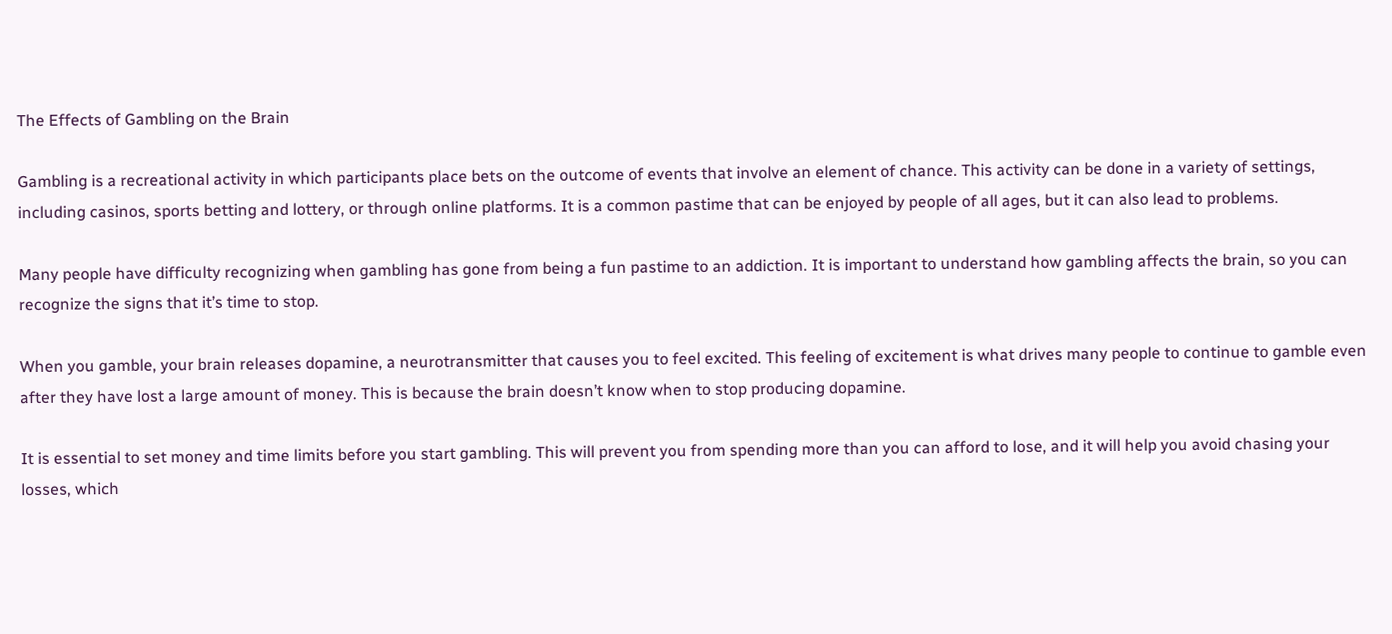The Effects of Gambling on the Brain

Gambling is a recreational activity in which participants place bets on the outcome of events that involve an element of chance. This activity can be done in a variety of settings, including casinos, sports betting and lottery, or through online platforms. It is a common pastime that can be enjoyed by people of all ages, but it can also lead to problems.

Many people have difficulty recognizing when gambling has gone from being a fun pastime to an addiction. It is important to understand how gambling affects the brain, so you can recognize the signs that it’s time to stop.

When you gamble, your brain releases dopamine, a neurotransmitter that causes you to feel excited. This feeling of excitement is what drives many people to continue to gamble even after they have lost a large amount of money. This is because the brain doesn’t know when to stop producing dopamine.

It is essential to set money and time limits before you start gambling. This will prevent you from spending more than you can afford to lose, and it will help you avoid chasing your losses, which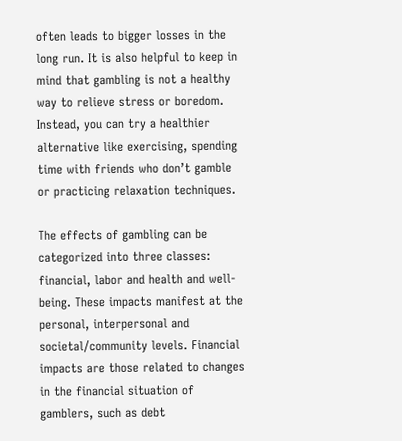often leads to bigger losses in the long run. It is also helpful to keep in mind that gambling is not a healthy way to relieve stress or boredom. Instead, you can try a healthier alternative like exercising, spending time with friends who don’t gamble or practicing relaxation techniques.

The effects of gambling can be categorized into three classes: financial, labor and health and well-being. These impacts manifest at the personal, interpersonal and societal/community levels. Financial impacts are those related to changes in the financial situation of gamblers, such as debt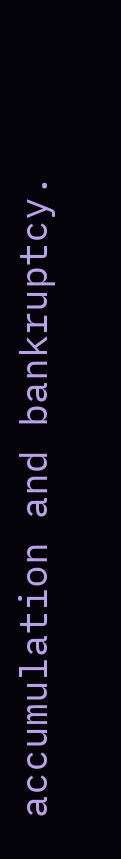accumulation and bankruptcy.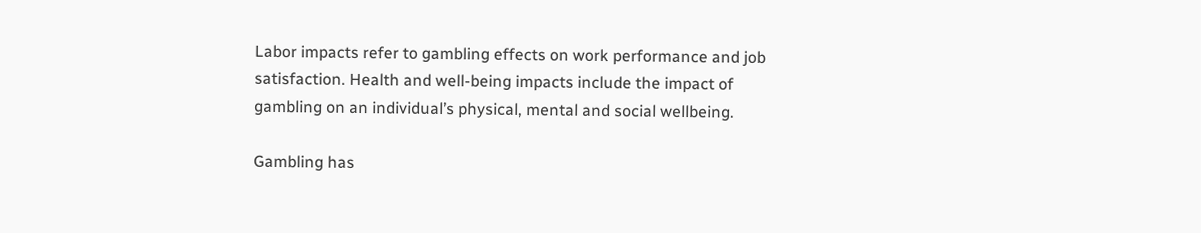Labor impacts refer to gambling effects on work performance and job satisfaction. Health and well-being impacts include the impact of gambling on an individual’s physical, mental and social wellbeing.

Gambling has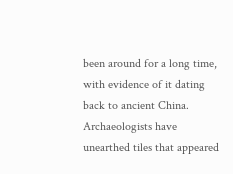been around for a long time, with evidence of it dating back to ancient China. Archaeologists have unearthed tiles that appeared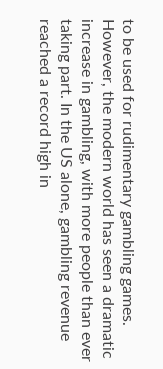to be used for rudimentary gambling games. However, the modern world has seen a dramatic increase in gambling, with more people than ever taking part. In the US alone, gambling revenue reached a record high in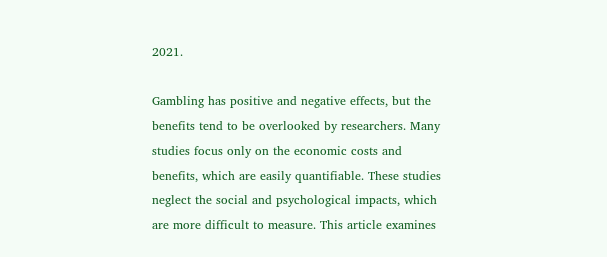2021.

Gambling has positive and negative effects, but the benefits tend to be overlooked by researchers. Many studies focus only on the economic costs and benefits, which are easily quantifiable. These studies neglect the social and psychological impacts, which are more difficult to measure. This article examines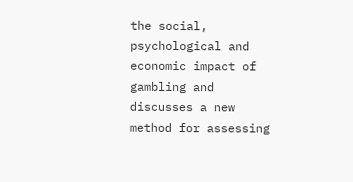the social, psychological and economic impact of gambling and discusses a new method for assessing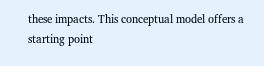these impacts. This conceptual model offers a starting point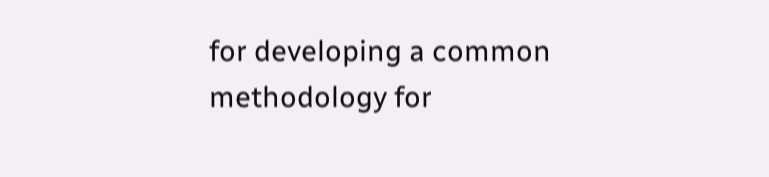for developing a common methodology for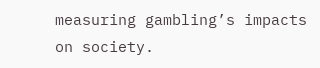measuring gambling’s impacts on society.